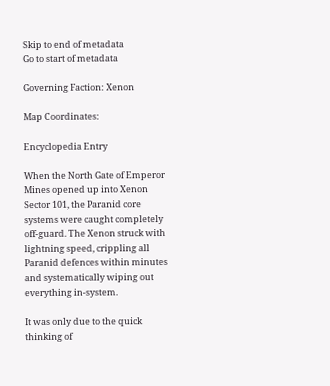Skip to end of metadata
Go to start of metadata

Governing Faction: Xenon

Map Coordinates:

Encyclopedia Entry

When the North Gate of Emperor Mines opened up into Xenon Sector 101, the Paranid core systems were caught completely off-guard. The Xenon struck with lightning speed, crippling all Paranid defences within minutes and systematically wiping out everything in-system.

It was only due to the quick thinking of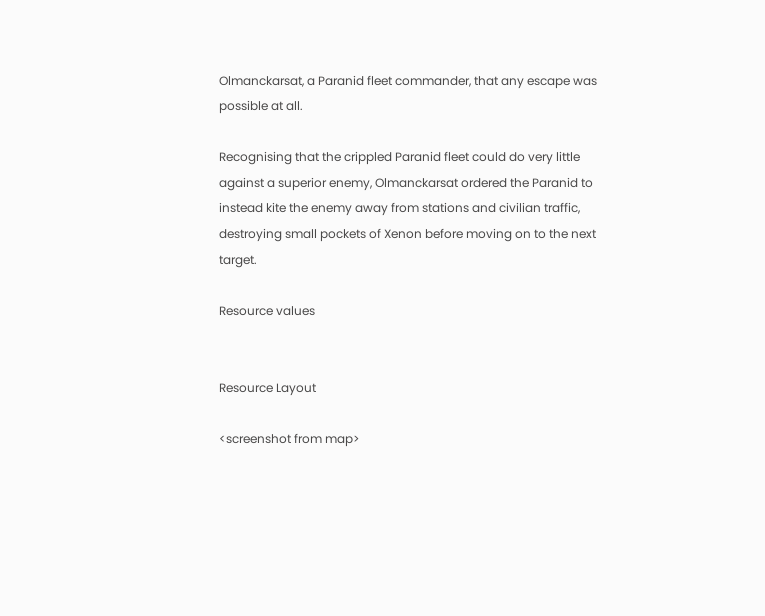Olmanckarsat, a Paranid fleet commander, that any escape was possible at all.

Recognising that the crippled Paranid fleet could do very little against a superior enemy, Olmanckarsat ordered the Paranid to instead kite the enemy away from stations and civilian traffic, destroying small pockets of Xenon before moving on to the next target.

Resource values


Resource Layout

<screenshot from map>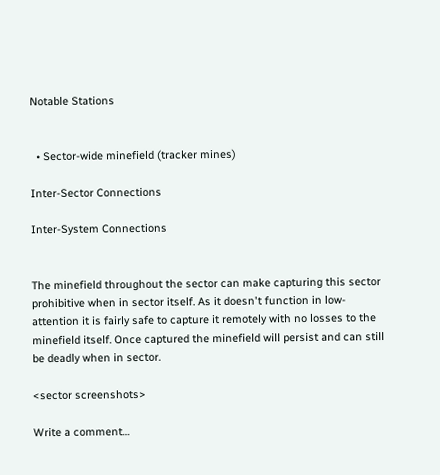Notable Stations


  • Sector-wide minefield (tracker mines)

Inter-Sector Connections

Inter-System Connections


The minefield throughout the sector can make capturing this sector prohibitive when in sector itself. As it doesn't function in low-attention it is fairly safe to capture it remotely with no losses to the minefield itself. Once captured the minefield will persist and can still be deadly when in sector.

<sector screenshots>

Write a comment…